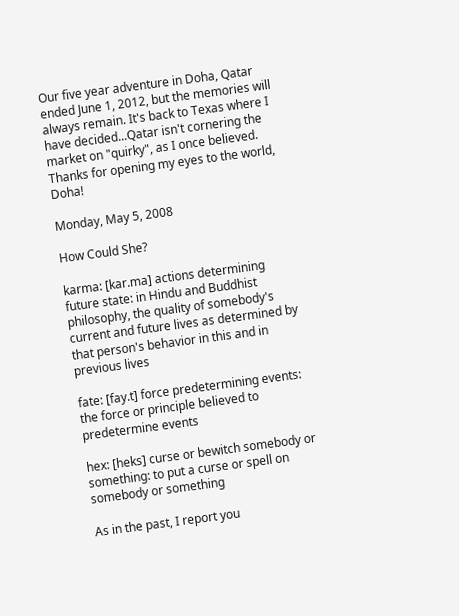Our five year adventure in Doha, Qatar ended June 1, 2012, but the memories will always remain. It's back to Texas where I have decided...Qatar isn't cornering the market on "quirky", as I once believed. Thanks for opening my eyes to the world, Doha!

Monday, May 5, 2008

How Could She?

karma: [kar.ma] actions determining future state: in Hindu and Buddhist philosophy, the quality of somebody's current and future lives as determined by that person's behavior in this and in previous lives

fate: [fay.t] force predetermining events: the force or principle believed to predetermine events

hex: [heks] curse or bewitch somebody or something: to put a curse or spell on somebody or something

As in the past, I report you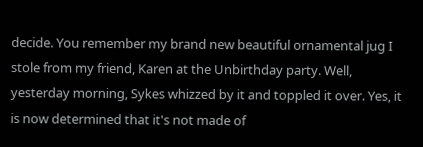decide. You remember my brand new beautiful ornamental jug I stole from my friend, Karen at the Unbirthday party. Well, yesterday morning, Sykes whizzed by it and toppled it over. Yes, it is now determined that it's not made of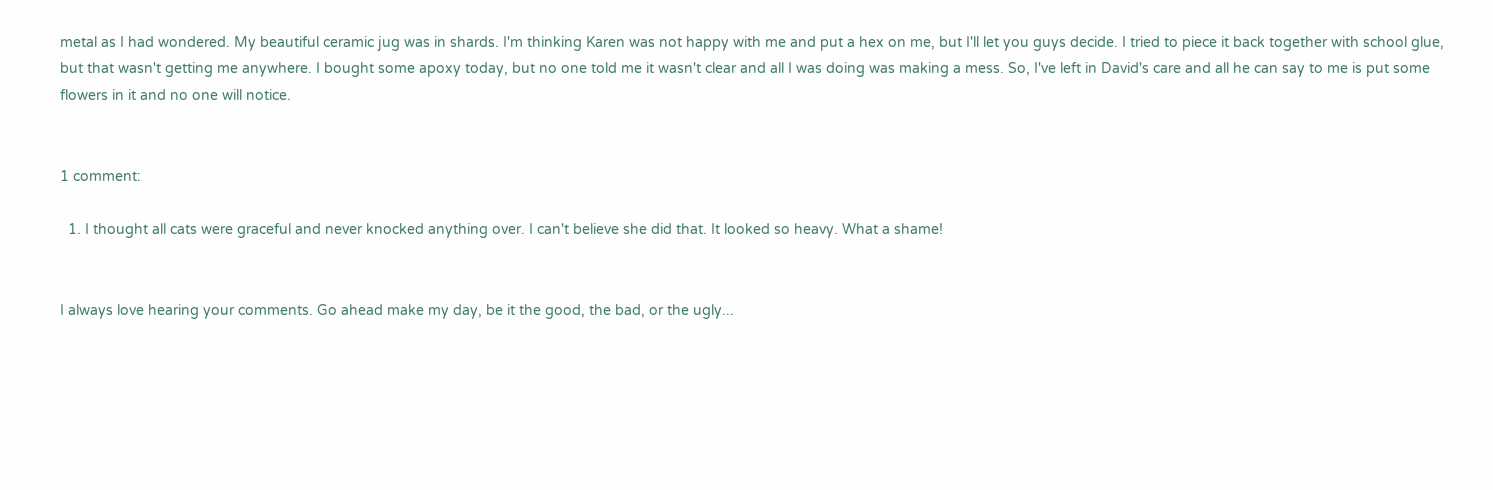metal as I had wondered. My beautiful ceramic jug was in shards. I'm thinking Karen was not happy with me and put a hex on me, but I'll let you guys decide. I tried to piece it back together with school glue, but that wasn't getting me anywhere. I bought some apoxy today, but no one told me it wasn't clear and all I was doing was making a mess. So, I've left in David's care and all he can say to me is put some flowers in it and no one will notice.


1 comment:

  1. I thought all cats were graceful and never knocked anything over. I can't believe she did that. It looked so heavy. What a shame!


I always love hearing your comments. Go ahead make my day, be it the good, the bad, or the ugly...